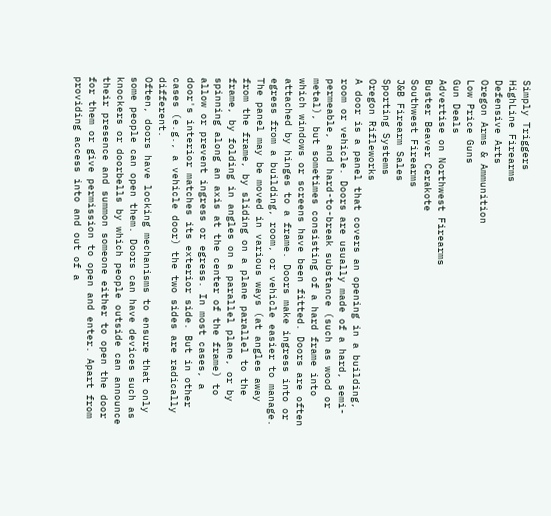Simply Triggers
HighLine Firearms
Defensive Arts
Oregon Arms & Ammunition
Low Price Guns
Gun Deals
Advertise on Northwest Firearms
Buster Beaver Cerakote
Southwest Firearms
J&B Firearm Sales
Sporting Systems
Oregon Rifleworks
A door is a panel that covers an opening in a building, room or vehicle. Doors are usually made of a hard, semi-permeable, and hard-to-break substance (such as wood or metal), but sometimes consisting of a hard frame into which windows or screens have been fitted. Doors are often attached by hinges to a frame. Doors make ingress into or egress from a building, room, or vehicle easier to manage. The panel may be moved in various ways (at angles away from the frame, by sliding on a plane parallel to the frame, by folding in angles on a parallel plane, or by spinning along an axis at the center of the frame) to allow or prevent ingress or egress. In most cases, a door's interior matches its exterior side. But in other cases (e.g., a vehicle door) the two sides are radically different.
Often, doors have locking mechanisms to ensure that only some people can open them. Doors can have devices such as knockers or doorbells by which people outside can announce their presence and summon someone either to open the door for them or give permission to open and enter. Apart from providing access into and out of a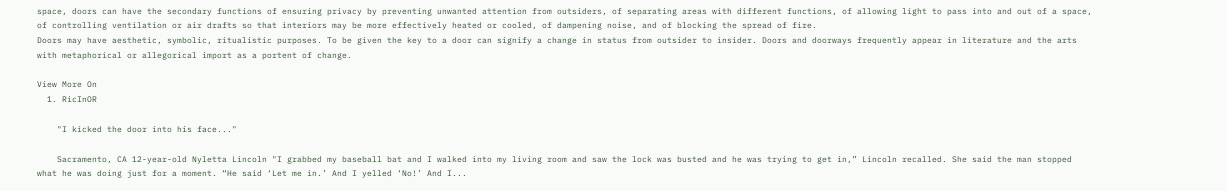space, doors can have the secondary functions of ensuring privacy by preventing unwanted attention from outsiders, of separating areas with different functions, of allowing light to pass into and out of a space, of controlling ventilation or air drafts so that interiors may be more effectively heated or cooled, of dampening noise, and of blocking the spread of fire.
Doors may have aesthetic, symbolic, ritualistic purposes. To be given the key to a door can signify a change in status from outsider to insider. Doors and doorways frequently appear in literature and the arts with metaphorical or allegorical import as a portent of change.

View More On
  1. RicInOR

    "I kicked the door into his face..."

    Sacramento, CA 12-year-old Nyletta Lincoln "I grabbed my baseball bat and I walked into my living room and saw the lock was busted and he was trying to get in,” Lincoln recalled. She said the man stopped what he was doing just for a moment. “He said ‘Let me in.’ And I yelled ‘No!’ And I...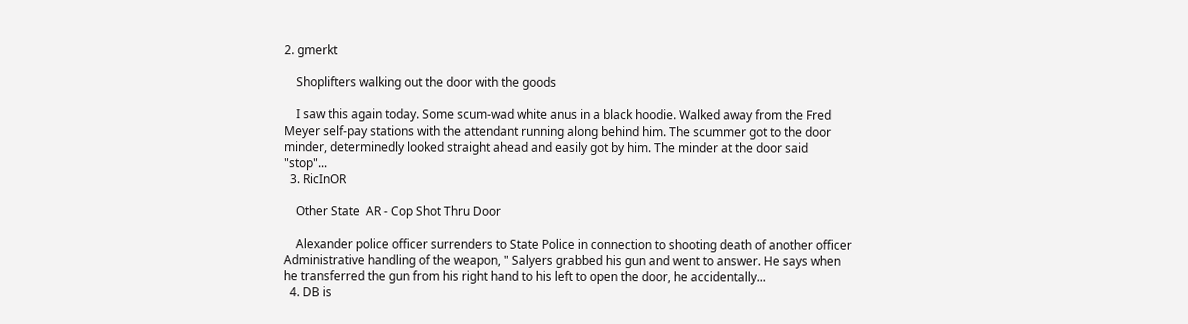2. gmerkt

    Shoplifters walking out the door with the goods

    I saw this again today. Some scum-wad white anus in a black hoodie. Walked away from the Fred Meyer self-pay stations with the attendant running along behind him. The scummer got to the door minder, determinedly looked straight ahead and easily got by him. The minder at the door said "stop"...
  3. RicInOR

    Other State  AR - Cop Shot Thru Door

    Alexander police officer surrenders to State Police in connection to shooting death of another officer Administrative handling of the weapon, " Salyers grabbed his gun and went to answer. He says when he transferred the gun from his right hand to his left to open the door, he accidentally...
  4. DB is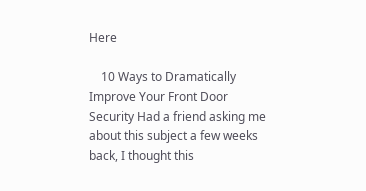Here

    10 Ways to Dramatically Improve Your Front Door Security Had a friend asking me about this subject a few weeks back, I thought this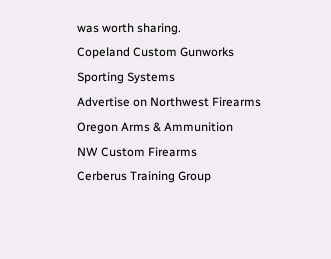was worth sharing.
Copeland Custom Gunworks
Sporting Systems
Advertise on Northwest Firearms
Oregon Arms & Ammunition
NW Custom Firearms
Cerberus Training Group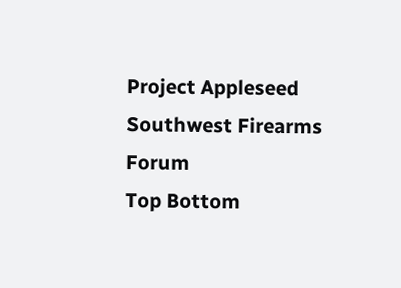Project Appleseed
Southwest Firearms Forum
Top Bottom